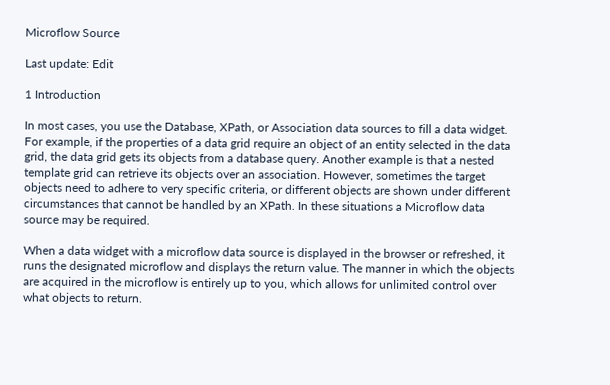Microflow Source

Last update: Edit

1 Introduction

In most cases, you use the Database, XPath, or Association data sources to fill a data widget. For example, if the properties of a data grid require an object of an entity selected in the data grid, the data grid gets its objects from a database query. Another example is that a nested template grid can retrieve its objects over an association. However, sometimes the target objects need to adhere to very specific criteria, or different objects are shown under different circumstances that cannot be handled by an XPath. In these situations a Microflow data source may be required.

When a data widget with a microflow data source is displayed in the browser or refreshed, it runs the designated microflow and displays the return value. The manner in which the objects are acquired in the microflow is entirely up to you, which allows for unlimited control over what objects to return.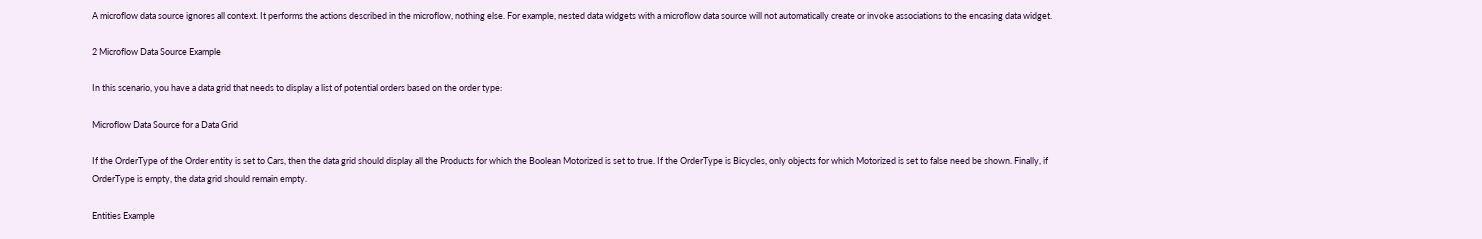A microflow data source ignores all context. It performs the actions described in the microflow, nothing else. For example, nested data widgets with a microflow data source will not automatically create or invoke associations to the encasing data widget.

2 Microflow Data Source Example

In this scenario, you have a data grid that needs to display a list of potential orders based on the order type:

Microflow Data Source for a Data Grid

If the OrderType of the Order entity is set to Cars, then the data grid should display all the Products for which the Boolean Motorized is set to true. If the OrderType is Bicycles, only objects for which Motorized is set to false need be shown. Finally, if OrderType is empty, the data grid should remain empty.

Entities Example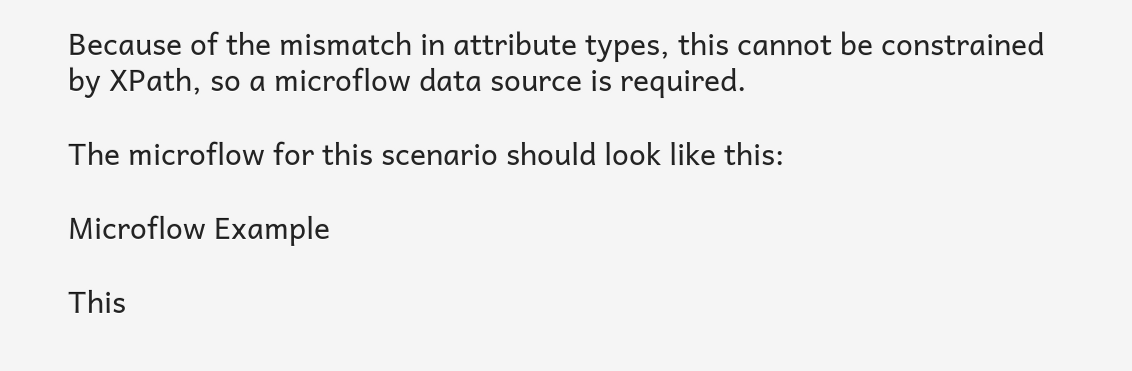Because of the mismatch in attribute types, this cannot be constrained by XPath, so a microflow data source is required.

The microflow for this scenario should look like this:

Microflow Example

This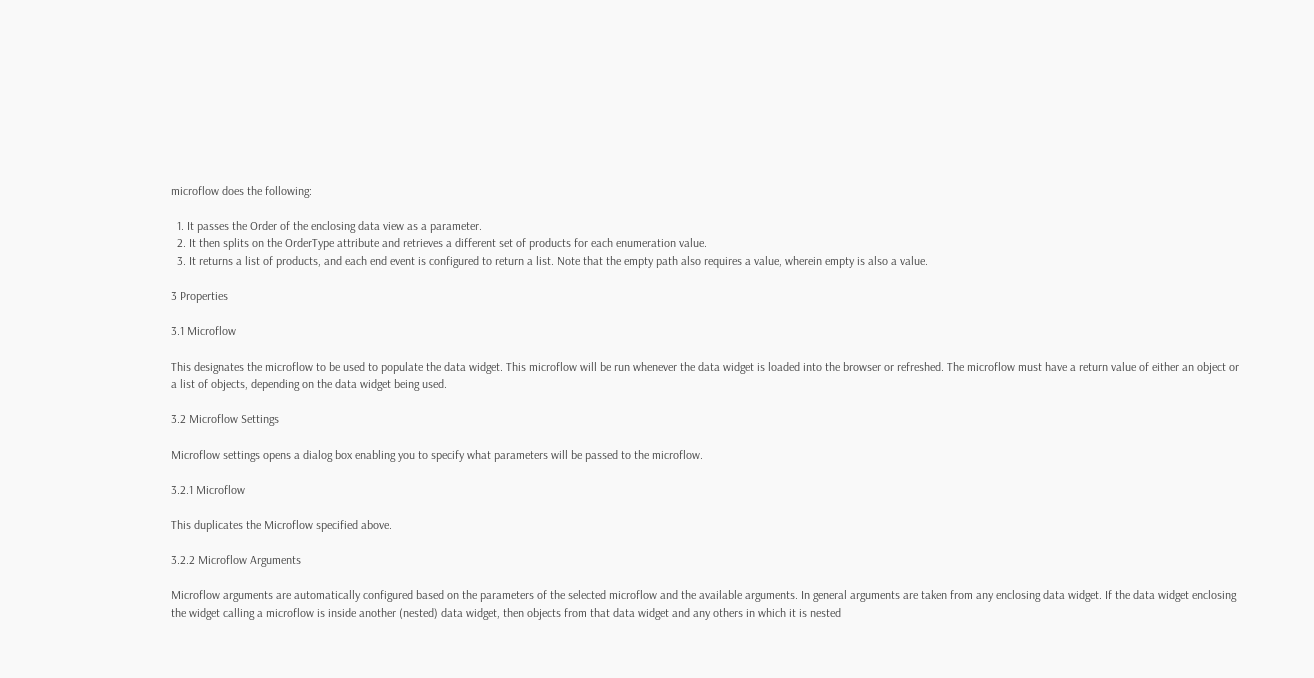microflow does the following:

  1. It passes the Order of the enclosing data view as a parameter.
  2. It then splits on the OrderType attribute and retrieves a different set of products for each enumeration value.
  3. It returns a list of products, and each end event is configured to return a list. Note that the empty path also requires a value, wherein empty is also a value.

3 Properties

3.1 Microflow

This designates the microflow to be used to populate the data widget. This microflow will be run whenever the data widget is loaded into the browser or refreshed. The microflow must have a return value of either an object or a list of objects, depending on the data widget being used.

3.2 Microflow Settings

Microflow settings opens a dialog box enabling you to specify what parameters will be passed to the microflow.

3.2.1 Microflow

This duplicates the Microflow specified above.

3.2.2 Microflow Arguments

Microflow arguments are automatically configured based on the parameters of the selected microflow and the available arguments. In general arguments are taken from any enclosing data widget. If the data widget enclosing the widget calling a microflow is inside another (nested) data widget, then objects from that data widget and any others in which it is nested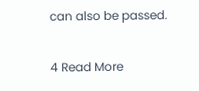can also be passed.

4 Read More